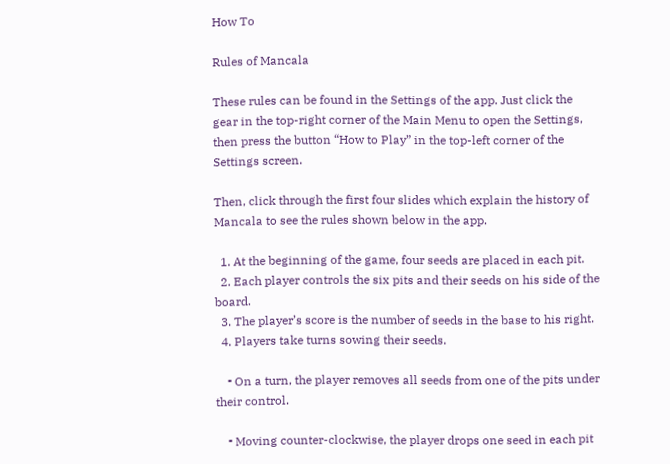How To

Rules of Mancala

These rules can be found in the Settings of the app. Just click the gear in the top-right corner of the Main Menu to open the Settings, then press the button “How to Play” in the top-left corner of the Settings screen.

Then, click through the first four slides which explain the history of Mancala to see the rules shown below in the app.

  1. At the beginning of the game, four seeds are placed in each pit.
  2. Each player controls the six pits and their seeds on his side of the board.
  3. The player’s score is the number of seeds in the base to his right.
  4. Players take turns sowing their seeds.

    ⁃ On a turn, the player removes all seeds from one of the pits under their control.

    ⁃ Moving counter-clockwise, the player drops one seed in each pit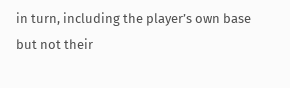in turn, including the player’s own base but not their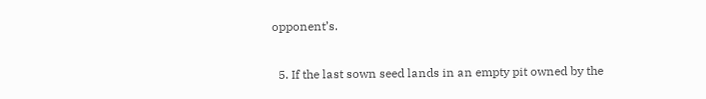opponent’s.

  5. If the last sown seed lands in an empty pit owned by the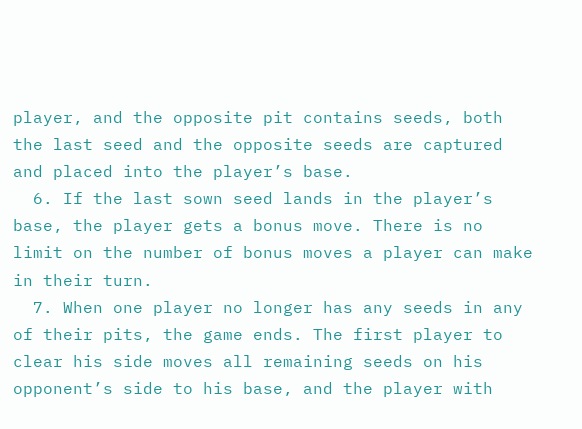player, and the opposite pit contains seeds, both the last seed and the opposite seeds are captured and placed into the player’s base.
  6. If the last sown seed lands in the player’s base, the player gets a bonus move. There is no limit on the number of bonus moves a player can make in their turn.
  7. When one player no longer has any seeds in any of their pits, the game ends. The first player to clear his side moves all remaining seeds on his opponent’s side to his base, and the player with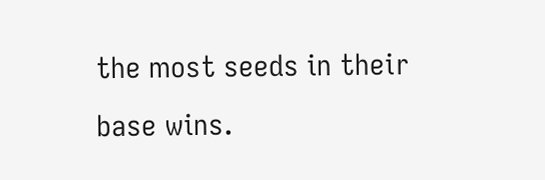the most seeds in their base wins.